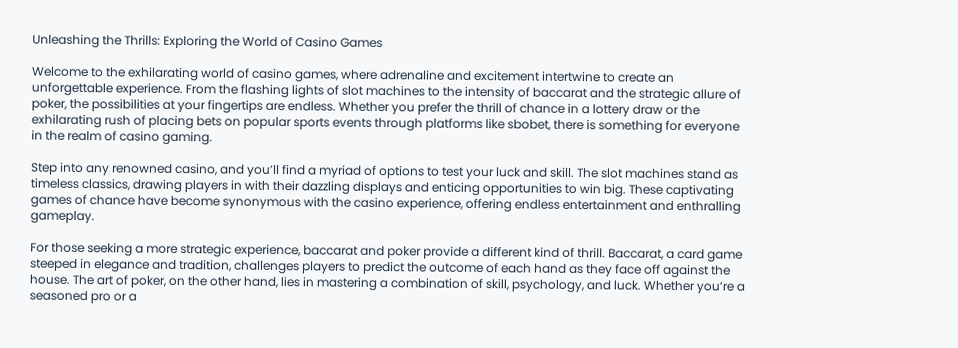Unleashing the Thrills: Exploring the World of Casino Games

Welcome to the exhilarating world of casino games, where adrenaline and excitement intertwine to create an unforgettable experience. From the flashing lights of slot machines to the intensity of baccarat and the strategic allure of poker, the possibilities at your fingertips are endless. Whether you prefer the thrill of chance in a lottery draw or the exhilarating rush of placing bets on popular sports events through platforms like sbobet, there is something for everyone in the realm of casino gaming.

Step into any renowned casino, and you’ll find a myriad of options to test your luck and skill. The slot machines stand as timeless classics, drawing players in with their dazzling displays and enticing opportunities to win big. These captivating games of chance have become synonymous with the casino experience, offering endless entertainment and enthralling gameplay.

For those seeking a more strategic experience, baccarat and poker provide a different kind of thrill. Baccarat, a card game steeped in elegance and tradition, challenges players to predict the outcome of each hand as they face off against the house. The art of poker, on the other hand, lies in mastering a combination of skill, psychology, and luck. Whether you’re a seasoned pro or a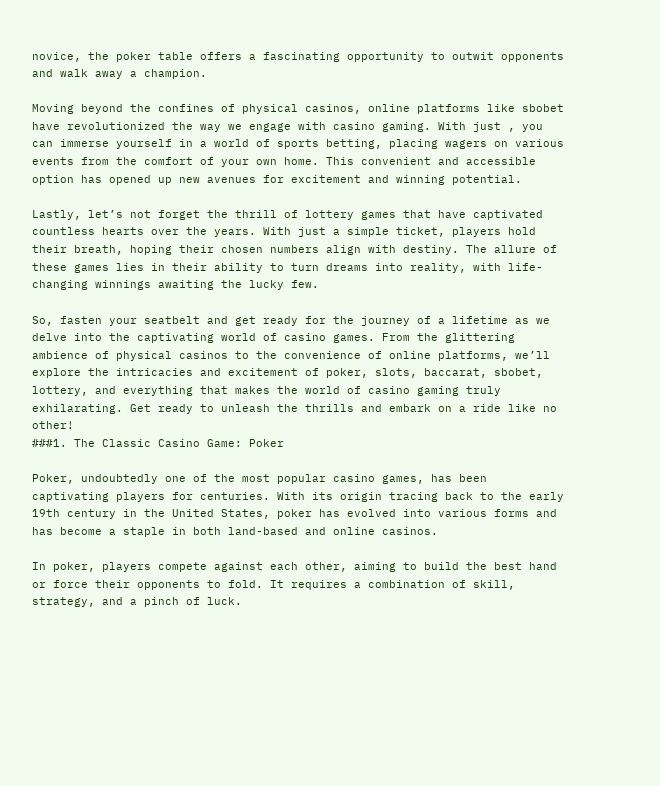novice, the poker table offers a fascinating opportunity to outwit opponents and walk away a champion.

Moving beyond the confines of physical casinos, online platforms like sbobet have revolutionized the way we engage with casino gaming. With just , you can immerse yourself in a world of sports betting, placing wagers on various events from the comfort of your own home. This convenient and accessible option has opened up new avenues for excitement and winning potential.

Lastly, let’s not forget the thrill of lottery games that have captivated countless hearts over the years. With just a simple ticket, players hold their breath, hoping their chosen numbers align with destiny. The allure of these games lies in their ability to turn dreams into reality, with life-changing winnings awaiting the lucky few.

So, fasten your seatbelt and get ready for the journey of a lifetime as we delve into the captivating world of casino games. From the glittering ambience of physical casinos to the convenience of online platforms, we’ll explore the intricacies and excitement of poker, slots, baccarat, sbobet, lottery, and everything that makes the world of casino gaming truly exhilarating. Get ready to unleash the thrills and embark on a ride like no other!
###1. The Classic Casino Game: Poker

Poker, undoubtedly one of the most popular casino games, has been captivating players for centuries. With its origin tracing back to the early 19th century in the United States, poker has evolved into various forms and has become a staple in both land-based and online casinos.

In poker, players compete against each other, aiming to build the best hand or force their opponents to fold. It requires a combination of skill, strategy, and a pinch of luck.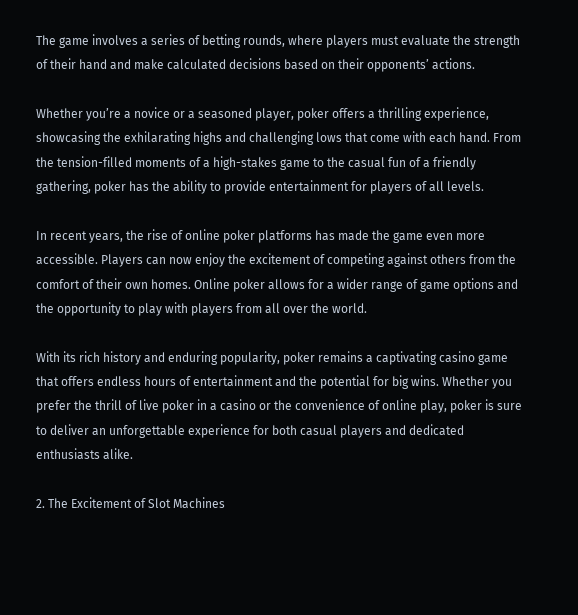The game involves a series of betting rounds, where players must evaluate the strength of their hand and make calculated decisions based on their opponents’ actions.

Whether you’re a novice or a seasoned player, poker offers a thrilling experience, showcasing the exhilarating highs and challenging lows that come with each hand. From the tension-filled moments of a high-stakes game to the casual fun of a friendly gathering, poker has the ability to provide entertainment for players of all levels.

In recent years, the rise of online poker platforms has made the game even more accessible. Players can now enjoy the excitement of competing against others from the comfort of their own homes. Online poker allows for a wider range of game options and the opportunity to play with players from all over the world.

With its rich history and enduring popularity, poker remains a captivating casino game that offers endless hours of entertainment and the potential for big wins. Whether you prefer the thrill of live poker in a casino or the convenience of online play, poker is sure to deliver an unforgettable experience for both casual players and dedicated enthusiasts alike.

2. The Excitement of Slot Machines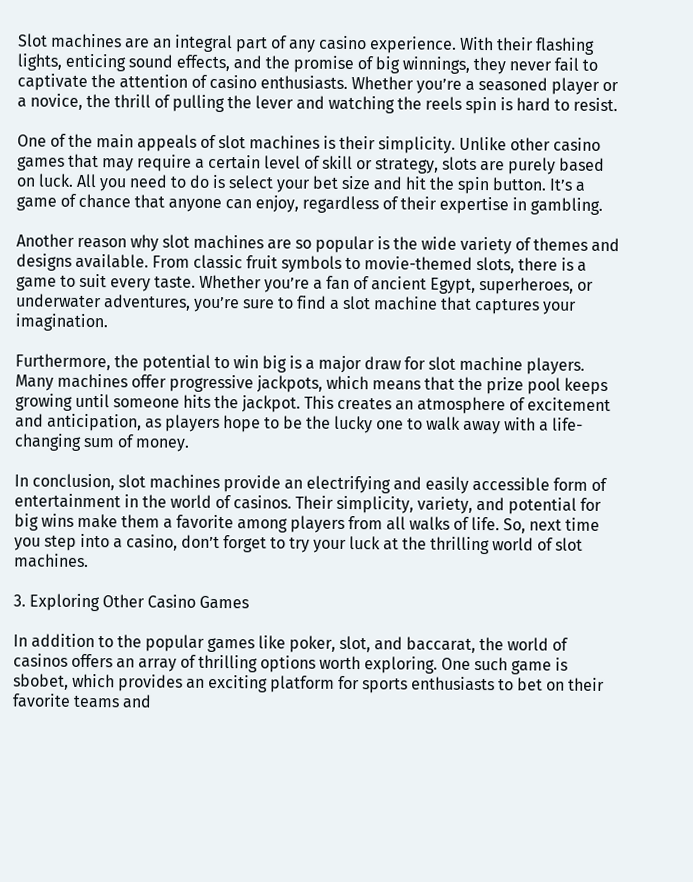Slot machines are an integral part of any casino experience. With their flashing lights, enticing sound effects, and the promise of big winnings, they never fail to captivate the attention of casino enthusiasts. Whether you’re a seasoned player or a novice, the thrill of pulling the lever and watching the reels spin is hard to resist.

One of the main appeals of slot machines is their simplicity. Unlike other casino games that may require a certain level of skill or strategy, slots are purely based on luck. All you need to do is select your bet size and hit the spin button. It’s a game of chance that anyone can enjoy, regardless of their expertise in gambling.

Another reason why slot machines are so popular is the wide variety of themes and designs available. From classic fruit symbols to movie-themed slots, there is a game to suit every taste. Whether you’re a fan of ancient Egypt, superheroes, or underwater adventures, you’re sure to find a slot machine that captures your imagination.

Furthermore, the potential to win big is a major draw for slot machine players. Many machines offer progressive jackpots, which means that the prize pool keeps growing until someone hits the jackpot. This creates an atmosphere of excitement and anticipation, as players hope to be the lucky one to walk away with a life-changing sum of money.

In conclusion, slot machines provide an electrifying and easily accessible form of entertainment in the world of casinos. Their simplicity, variety, and potential for big wins make them a favorite among players from all walks of life. So, next time you step into a casino, don’t forget to try your luck at the thrilling world of slot machines.

3. Exploring Other Casino Games

In addition to the popular games like poker, slot, and baccarat, the world of casinos offers an array of thrilling options worth exploring. One such game is sbobet, which provides an exciting platform for sports enthusiasts to bet on their favorite teams and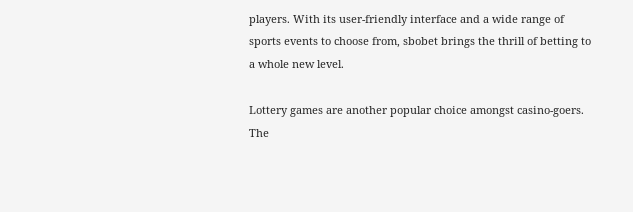players. With its user-friendly interface and a wide range of sports events to choose from, sbobet brings the thrill of betting to a whole new level.

Lottery games are another popular choice amongst casino-goers. The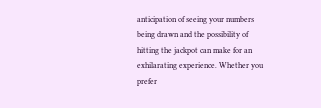anticipation of seeing your numbers being drawn and the possibility of hitting the jackpot can make for an exhilarating experience. Whether you prefer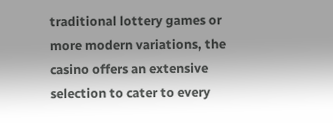traditional lottery games or more modern variations, the casino offers an extensive selection to cater to every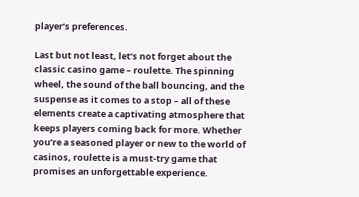player’s preferences.

Last but not least, let’s not forget about the classic casino game – roulette. The spinning wheel, the sound of the ball bouncing, and the suspense as it comes to a stop – all of these elements create a captivating atmosphere that keeps players coming back for more. Whether you’re a seasoned player or new to the world of casinos, roulette is a must-try game that promises an unforgettable experience.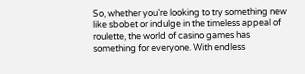So, whether you’re looking to try something new like sbobet or indulge in the timeless appeal of roulette, the world of casino games has something for everyone. With endless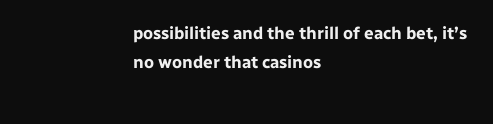possibilities and the thrill of each bet, it’s no wonder that casinos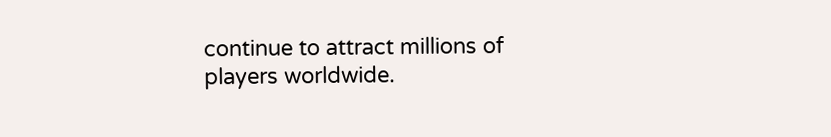continue to attract millions of players worldwide.